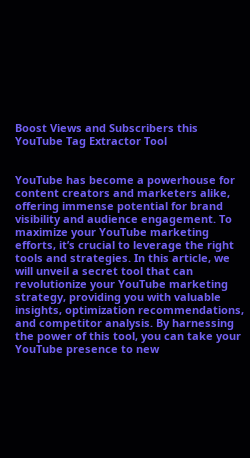Boost Views and Subscribers this YouTube Tag Extractor Tool


YouTube has become a powerhouse for content creators and marketers alike, offering immense potential for brand visibility and audience engagement. To maximize your YouTube marketing efforts, it’s crucial to leverage the right tools and strategies. In this article, we will unveil a secret tool that can revolutionize your YouTube marketing strategy, providing you with valuable insights, optimization recommendations, and competitor analysis. By harnessing the power of this tool, you can take your YouTube presence to new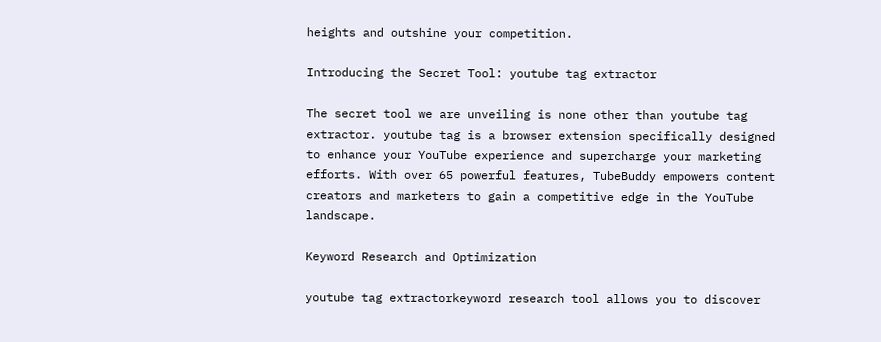heights and outshine your competition.

Introducing the Secret Tool: youtube tag extractor

The secret tool we are unveiling is none other than youtube tag extractor. youtube tag is a browser extension specifically designed to enhance your YouTube experience and supercharge your marketing efforts. With over 65 powerful features, TubeBuddy empowers content creators and marketers to gain a competitive edge in the YouTube landscape.

Keyword Research and Optimization

youtube tag extractorkeyword research tool allows you to discover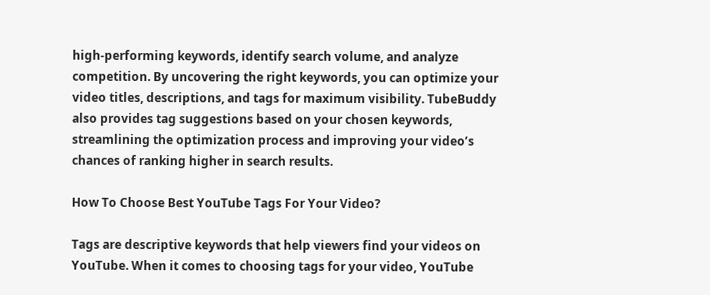high-performing keywords, identify search volume, and analyze competition. By uncovering the right keywords, you can optimize your video titles, descriptions, and tags for maximum visibility. TubeBuddy also provides tag suggestions based on your chosen keywords, streamlining the optimization process and improving your video’s chances of ranking higher in search results.

How To Choose Best YouTube Tags For Your Video?

Tags are descriptive keywords that help viewers find your videos on YouTube. When it comes to choosing tags for your video, YouTube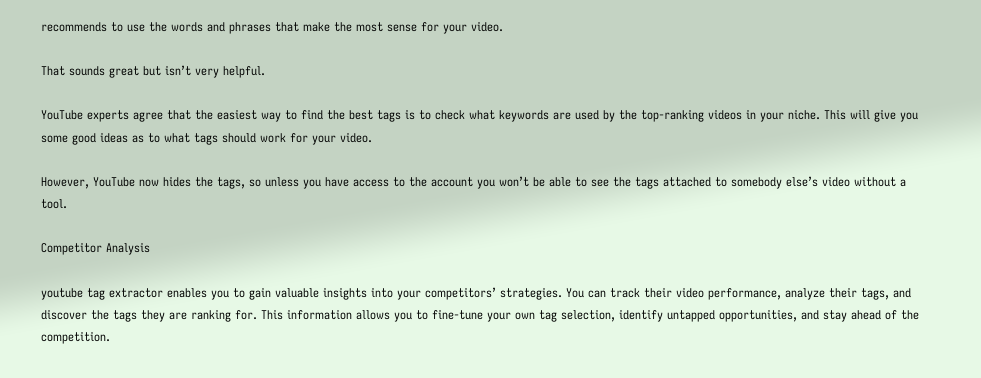recommends to use the words and phrases that make the most sense for your video.

That sounds great but isn’t very helpful.

YouTube experts agree that the easiest way to find the best tags is to check what keywords are used by the top-ranking videos in your niche. This will give you some good ideas as to what tags should work for your video.

However, YouTube now hides the tags, so unless you have access to the account you won’t be able to see the tags attached to somebody else’s video without a tool.

Competitor Analysis

youtube tag extractor enables you to gain valuable insights into your competitors’ strategies. You can track their video performance, analyze their tags, and discover the tags they are ranking for. This information allows you to fine-tune your own tag selection, identify untapped opportunities, and stay ahead of the competition.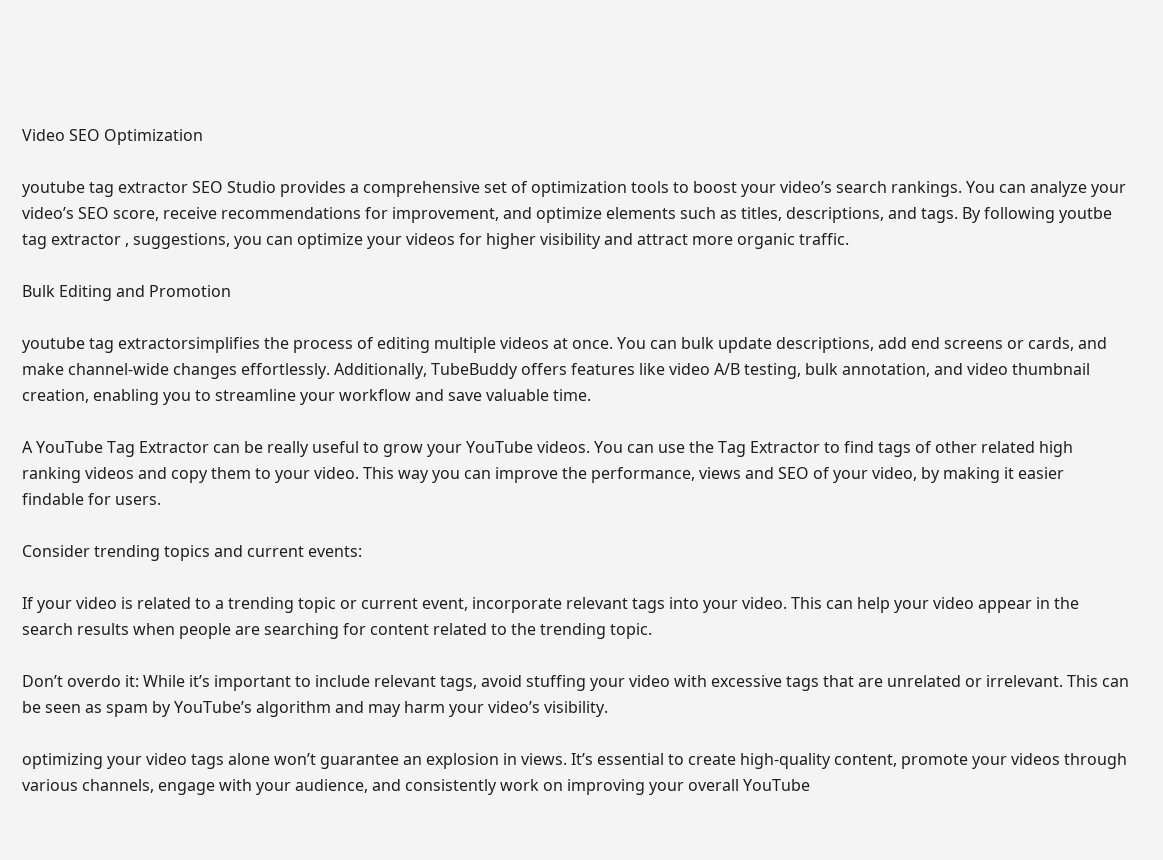Video SEO Optimization

youtube tag extractor SEO Studio provides a comprehensive set of optimization tools to boost your video’s search rankings. You can analyze your video’s SEO score, receive recommendations for improvement, and optimize elements such as titles, descriptions, and tags. By following youtbe tag extractor , suggestions, you can optimize your videos for higher visibility and attract more organic traffic.

Bulk Editing and Promotion

youtube tag extractorsimplifies the process of editing multiple videos at once. You can bulk update descriptions, add end screens or cards, and make channel-wide changes effortlessly. Additionally, TubeBuddy offers features like video A/B testing, bulk annotation, and video thumbnail creation, enabling you to streamline your workflow and save valuable time.

A YouTube Tag Extractor can be really useful to grow your YouTube videos. You can use the Tag Extractor to find tags of other related high ranking videos and copy them to your video. This way you can improve the performance, views and SEO of your video, by making it easier findable for users.

Consider trending topics and current events:

If your video is related to a trending topic or current event, incorporate relevant tags into your video. This can help your video appear in the search results when people are searching for content related to the trending topic.

Don’t overdo it: While it’s important to include relevant tags, avoid stuffing your video with excessive tags that are unrelated or irrelevant. This can be seen as spam by YouTube’s algorithm and may harm your video’s visibility.

optimizing your video tags alone won’t guarantee an explosion in views. It’s essential to create high-quality content, promote your videos through various channels, engage with your audience, and consistently work on improving your overall YouTube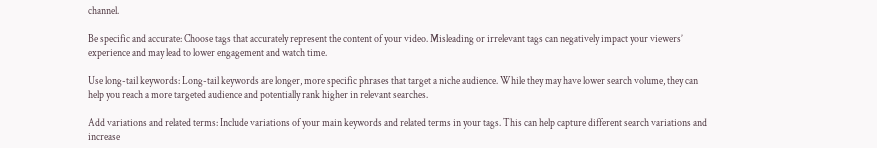channel.

Be specific and accurate: Choose tags that accurately represent the content of your video. Misleading or irrelevant tags can negatively impact your viewers’ experience and may lead to lower engagement and watch time.

Use long-tail keywords: Long-tail keywords are longer, more specific phrases that target a niche audience. While they may have lower search volume, they can help you reach a more targeted audience and potentially rank higher in relevant searches.

Add variations and related terms: Include variations of your main keywords and related terms in your tags. This can help capture different search variations and increase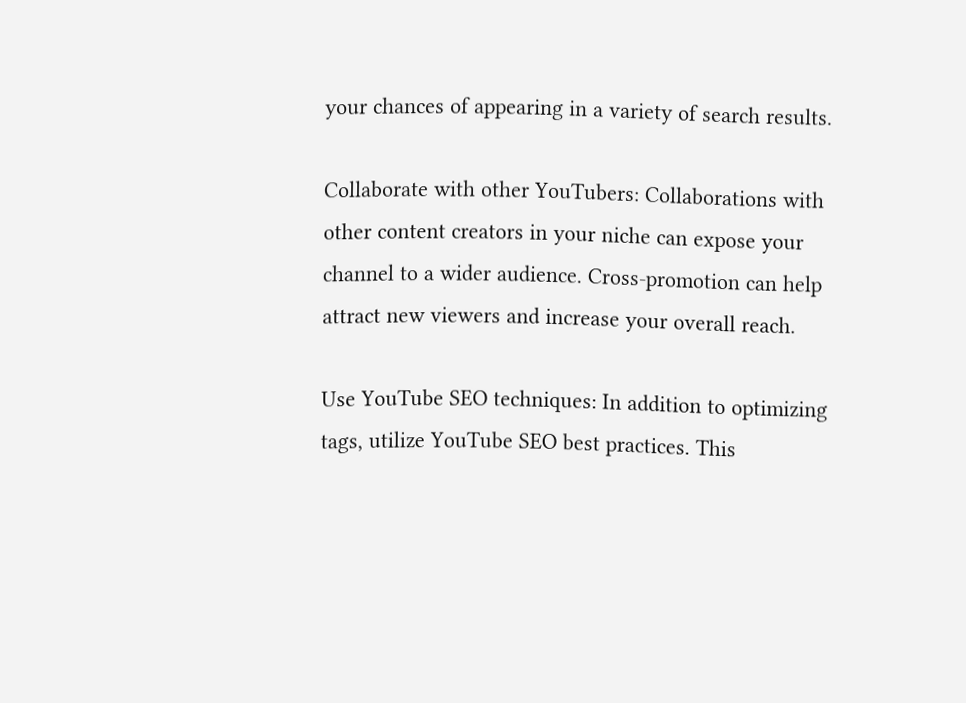your chances of appearing in a variety of search results.

Collaborate with other YouTubers: Collaborations with other content creators in your niche can expose your channel to a wider audience. Cross-promotion can help attract new viewers and increase your overall reach.

Use YouTube SEO techniques: In addition to optimizing tags, utilize YouTube SEO best practices. This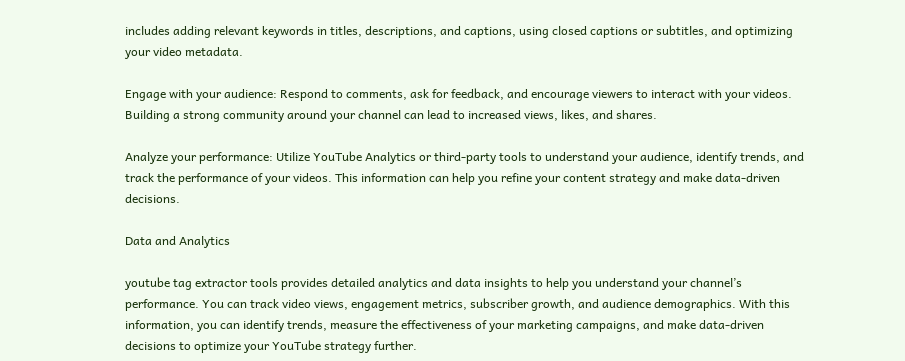includes adding relevant keywords in titles, descriptions, and captions, using closed captions or subtitles, and optimizing your video metadata.

Engage with your audience: Respond to comments, ask for feedback, and encourage viewers to interact with your videos. Building a strong community around your channel can lead to increased views, likes, and shares.

Analyze your performance: Utilize YouTube Analytics or third-party tools to understand your audience, identify trends, and track the performance of your videos. This information can help you refine your content strategy and make data-driven decisions.

Data and Analytics

youtube tag extractor tools provides detailed analytics and data insights to help you understand your channel’s performance. You can track video views, engagement metrics, subscriber growth, and audience demographics. With this information, you can identify trends, measure the effectiveness of your marketing campaigns, and make data-driven decisions to optimize your YouTube strategy further.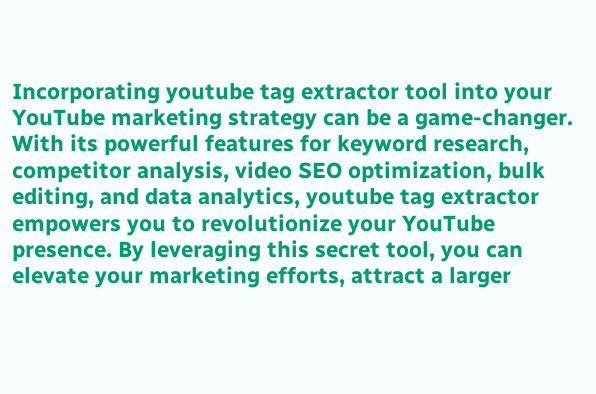Incorporating youtube tag extractor tool into your YouTube marketing strategy can be a game-changer. With its powerful features for keyword research, competitor analysis, video SEO optimization, bulk editing, and data analytics, youtube tag extractor empowers you to revolutionize your YouTube presence. By leveraging this secret tool, you can elevate your marketing efforts, attract a larger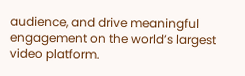audience, and drive meaningful engagement on the world’s largest video platform.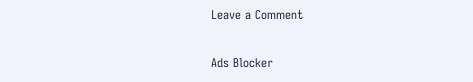Leave a Comment

Ads Blocker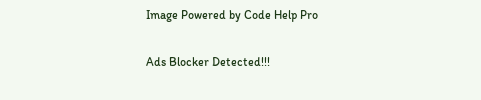Image Powered by Code Help Pro

Ads Blocker Detected!!!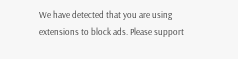We have detected that you are using extensions to block ads. Please support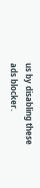us by disabling these ads blocker.